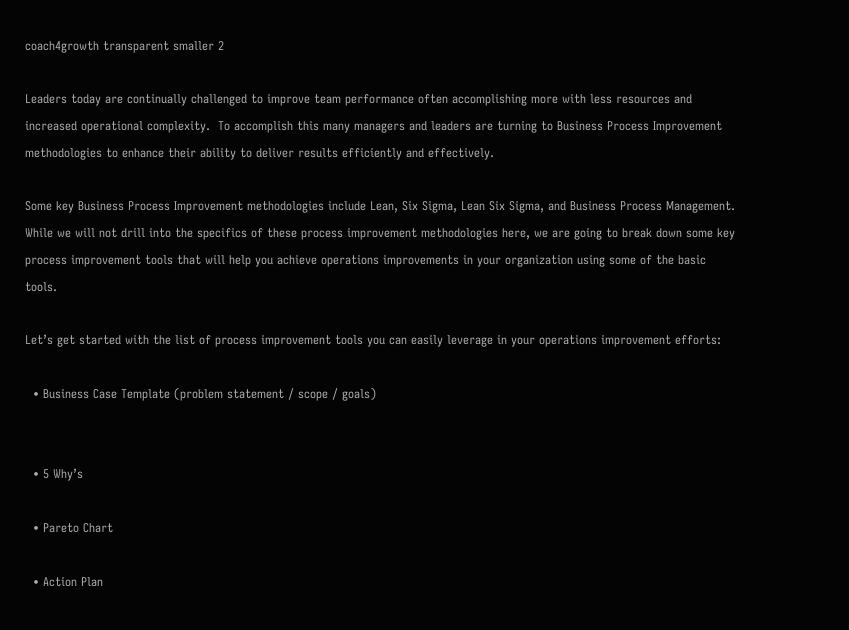coach4growth transparent smaller 2

Leaders today are continually challenged to improve team performance often accomplishing more with less resources and increased operational complexity.  To accomplish this many managers and leaders are turning to Business Process Improvement methodologies to enhance their ability to deliver results efficiently and effectively.

Some key Business Process Improvement methodologies include Lean, Six Sigma, Lean Six Sigma, and Business Process Management.  While we will not drill into the specifics of these process improvement methodologies here, we are going to break down some key process improvement tools that will help you achieve operations improvements in your organization using some of the basic tools.

Let’s get started with the list of process improvement tools you can easily leverage in your operations improvement efforts:

  • Business Case Template (problem statement / scope / goals)


  • 5 Why’s

  • Pareto Chart

  • Action Plan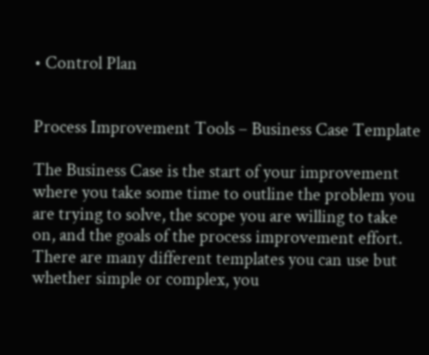• Control Plan


Process Improvement Tools – Business Case Template

The Business Case is the start of your improvement where you take some time to outline the problem you are trying to solve, the scope you are willing to take on, and the goals of the process improvement effort.  There are many different templates you can use but whether simple or complex, you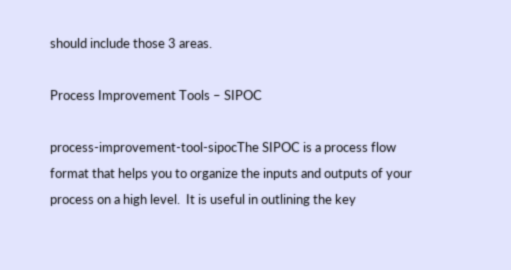should include those 3 areas.

Process Improvement Tools – SIPOC

process-improvement-tool-sipocThe SIPOC is a process flow format that helps you to organize the inputs and outputs of your process on a high level.  It is useful in outlining the key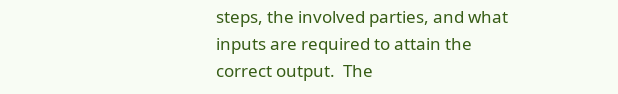steps, the involved parties, and what inputs are required to attain the correct output.  The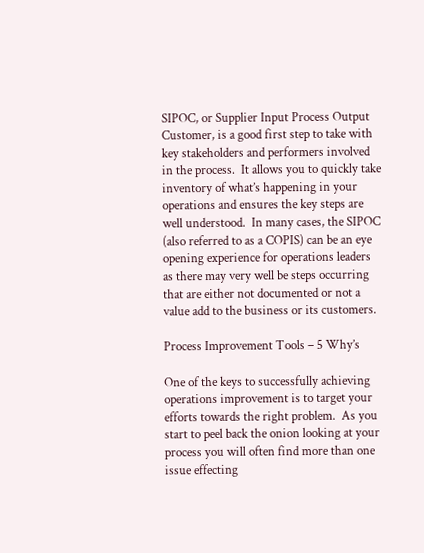SIPOC, or Supplier Input Process Output Customer, is a good first step to take with key stakeholders and performers involved in the process.  It allows you to quickly take inventory of what’s happening in your operations and ensures the key steps are well understood.  In many cases, the SIPOC (also referred to as a COPIS) can be an eye opening experience for operations leaders as there may very well be steps occurring that are either not documented or not a value add to the business or its customers.

Process Improvement Tools – 5 Why’s

One of the keys to successfully achieving operations improvement is to target your efforts towards the right problem.  As you start to peel back the onion looking at your process you will often find more than one issue effecting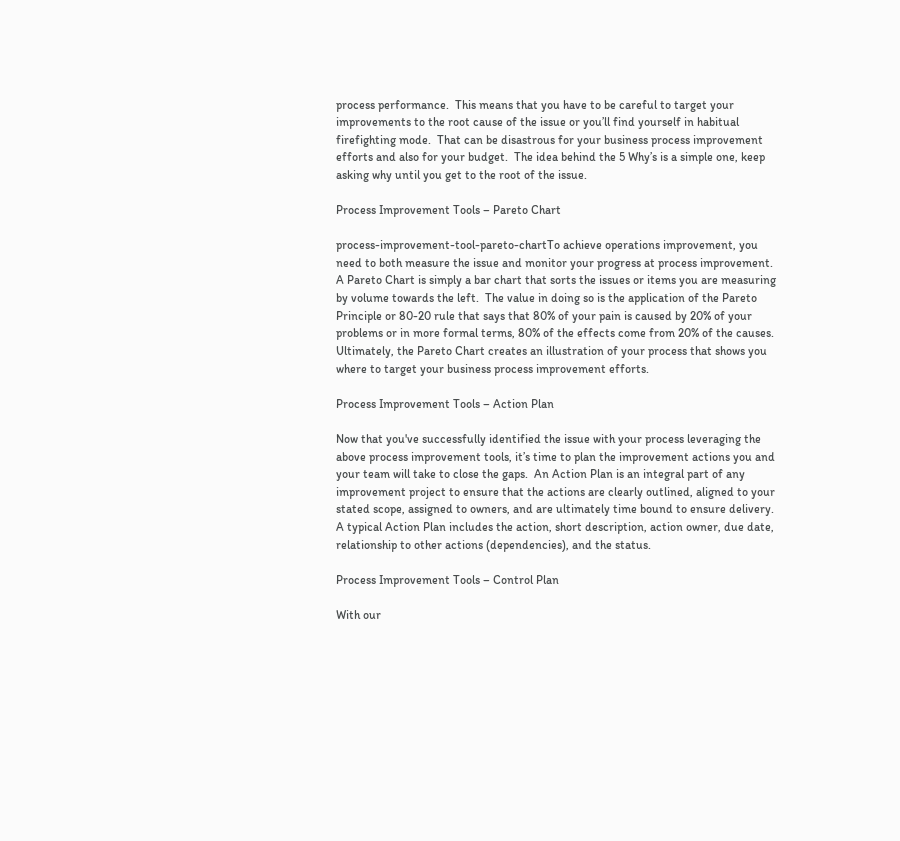process performance.  This means that you have to be careful to target your improvements to the root cause of the issue or you’ll find yourself in habitual firefighting mode.  That can be disastrous for your business process improvement efforts and also for your budget.  The idea behind the 5 Why’s is a simple one, keep asking why until you get to the root of the issue.

Process Improvement Tools – Pareto Chart

process-improvement-tool-pareto-chartTo achieve operations improvement, you need to both measure the issue and monitor your progress at process improvement.  A Pareto Chart is simply a bar chart that sorts the issues or items you are measuring by volume towards the left.  The value in doing so is the application of the Pareto Principle or 80-20 rule that says that 80% of your pain is caused by 20% of your problems or in more formal terms, 80% of the effects come from 20% of the causes.  Ultimately, the Pareto Chart creates an illustration of your process that shows you where to target your business process improvement efforts.

Process Improvement Tools – Action Plan

Now that you've successfully identified the issue with your process leveraging the above process improvement tools, it’s time to plan the improvement actions you and your team will take to close the gaps.  An Action Plan is an integral part of any improvement project to ensure that the actions are clearly outlined, aligned to your stated scope, assigned to owners, and are ultimately time bound to ensure delivery.  A typical Action Plan includes the action, short description, action owner, due date, relationship to other actions (dependencies), and the status.

Process Improvement Tools – Control Plan

With our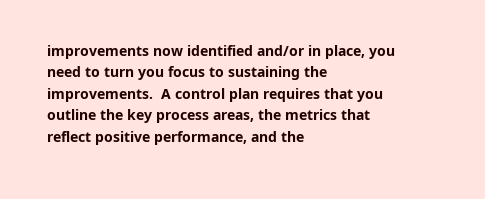improvements now identified and/or in place, you need to turn you focus to sustaining the improvements.  A control plan requires that you outline the key process areas, the metrics that reflect positive performance, and the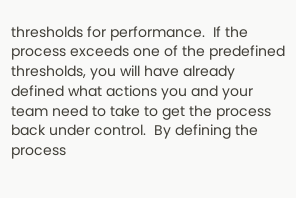thresholds for performance.  If the process exceeds one of the predefined thresholds, you will have already defined what actions you and your team need to take to get the process back under control.  By defining the process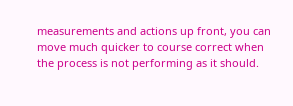measurements and actions up front, you can move much quicker to course correct when the process is not performing as it should.